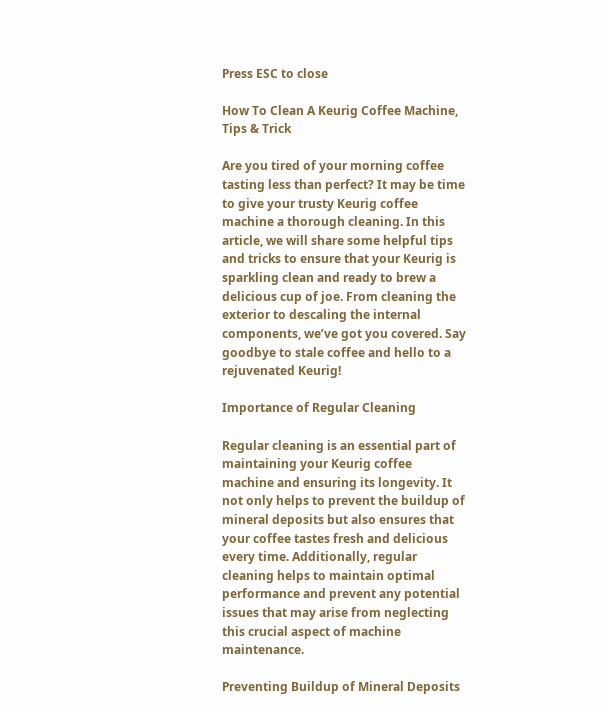Press ESC to close

How To Clean A Keurig Coffee Machine, Tips & Trick

Are you tired of your morning coffee tasting less than perfect? It may be time to give your trusty Keurig coffee machine a thorough cleaning. In this article, we will share some helpful tips and tricks to ensure that your Keurig is sparkling clean and ready to brew a delicious cup of joe. From cleaning the exterior to descaling the internal components, we’ve got you covered. Say goodbye to stale coffee and hello to a rejuvenated Keurig!

Importance of Regular Cleaning

Regular cleaning is an essential part of maintaining your Keurig coffee machine and ensuring its longevity. It not only helps to prevent the buildup of mineral deposits but also ensures that your coffee tastes fresh and delicious every time. Additionally, regular cleaning helps to maintain optimal performance and prevent any potential issues that may arise from neglecting this crucial aspect of machine maintenance.

Preventing Buildup of Mineral Deposits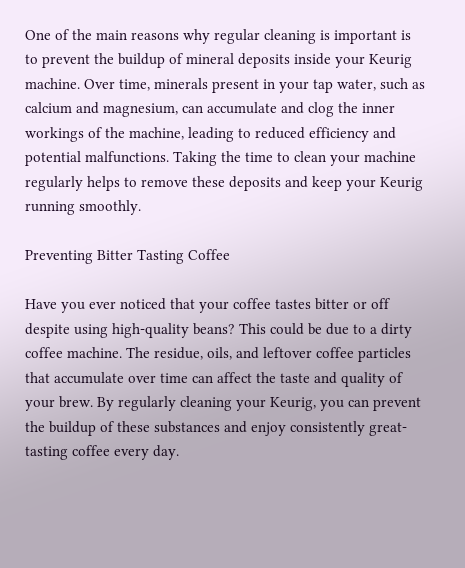One of the main reasons why regular cleaning is important is to prevent the buildup of mineral deposits inside your Keurig machine. Over time, minerals present in your tap water, such as calcium and magnesium, can accumulate and clog the inner workings of the machine, leading to reduced efficiency and potential malfunctions. Taking the time to clean your machine regularly helps to remove these deposits and keep your Keurig running smoothly.

Preventing Bitter Tasting Coffee

Have you ever noticed that your coffee tastes bitter or off despite using high-quality beans? This could be due to a dirty coffee machine. The residue, oils, and leftover coffee particles that accumulate over time can affect the taste and quality of your brew. By regularly cleaning your Keurig, you can prevent the buildup of these substances and enjoy consistently great-tasting coffee every day.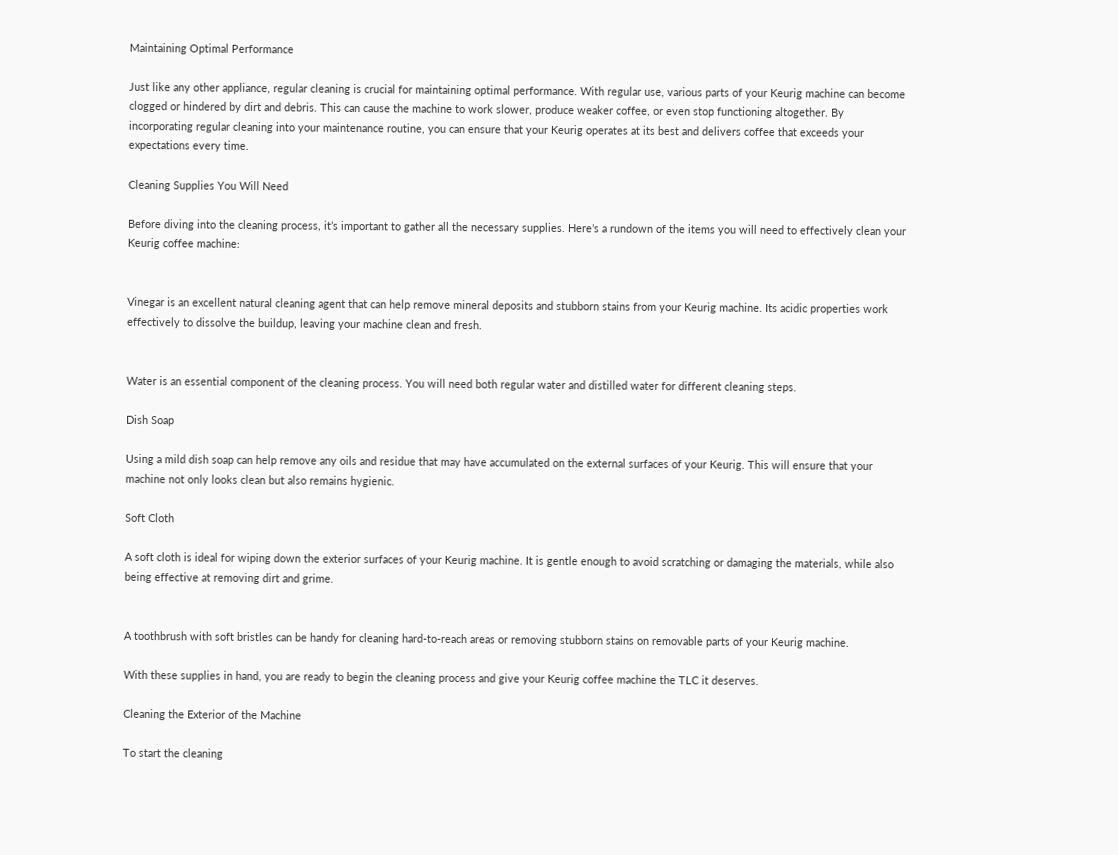Maintaining Optimal Performance

Just like any other appliance, regular cleaning is crucial for maintaining optimal performance. With regular use, various parts of your Keurig machine can become clogged or hindered by dirt and debris. This can cause the machine to work slower, produce weaker coffee, or even stop functioning altogether. By incorporating regular cleaning into your maintenance routine, you can ensure that your Keurig operates at its best and delivers coffee that exceeds your expectations every time.

Cleaning Supplies You Will Need

Before diving into the cleaning process, it’s important to gather all the necessary supplies. Here’s a rundown of the items you will need to effectively clean your Keurig coffee machine:


Vinegar is an excellent natural cleaning agent that can help remove mineral deposits and stubborn stains from your Keurig machine. Its acidic properties work effectively to dissolve the buildup, leaving your machine clean and fresh.


Water is an essential component of the cleaning process. You will need both regular water and distilled water for different cleaning steps.

Dish Soap

Using a mild dish soap can help remove any oils and residue that may have accumulated on the external surfaces of your Keurig. This will ensure that your machine not only looks clean but also remains hygienic.

Soft Cloth

A soft cloth is ideal for wiping down the exterior surfaces of your Keurig machine. It is gentle enough to avoid scratching or damaging the materials, while also being effective at removing dirt and grime.


A toothbrush with soft bristles can be handy for cleaning hard-to-reach areas or removing stubborn stains on removable parts of your Keurig machine.

With these supplies in hand, you are ready to begin the cleaning process and give your Keurig coffee machine the TLC it deserves.

Cleaning the Exterior of the Machine

To start the cleaning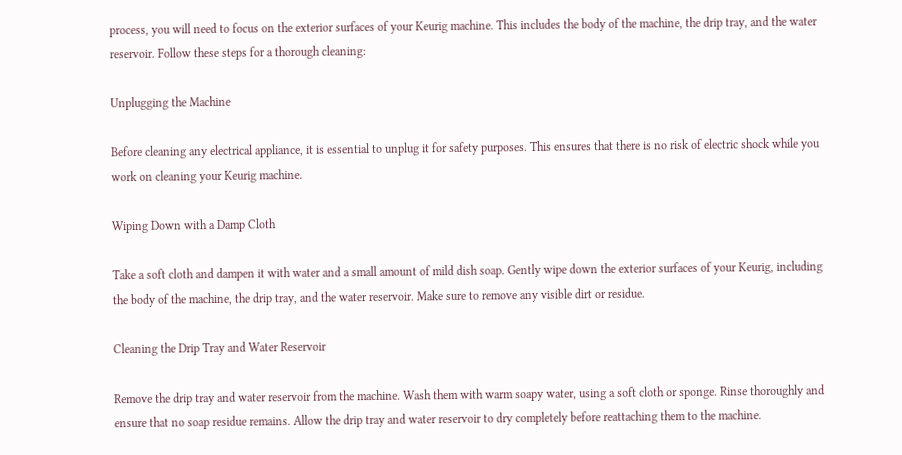process, you will need to focus on the exterior surfaces of your Keurig machine. This includes the body of the machine, the drip tray, and the water reservoir. Follow these steps for a thorough cleaning:

Unplugging the Machine

Before cleaning any electrical appliance, it is essential to unplug it for safety purposes. This ensures that there is no risk of electric shock while you work on cleaning your Keurig machine.

Wiping Down with a Damp Cloth

Take a soft cloth and dampen it with water and a small amount of mild dish soap. Gently wipe down the exterior surfaces of your Keurig, including the body of the machine, the drip tray, and the water reservoir. Make sure to remove any visible dirt or residue.

Cleaning the Drip Tray and Water Reservoir

Remove the drip tray and water reservoir from the machine. Wash them with warm soapy water, using a soft cloth or sponge. Rinse thoroughly and ensure that no soap residue remains. Allow the drip tray and water reservoir to dry completely before reattaching them to the machine.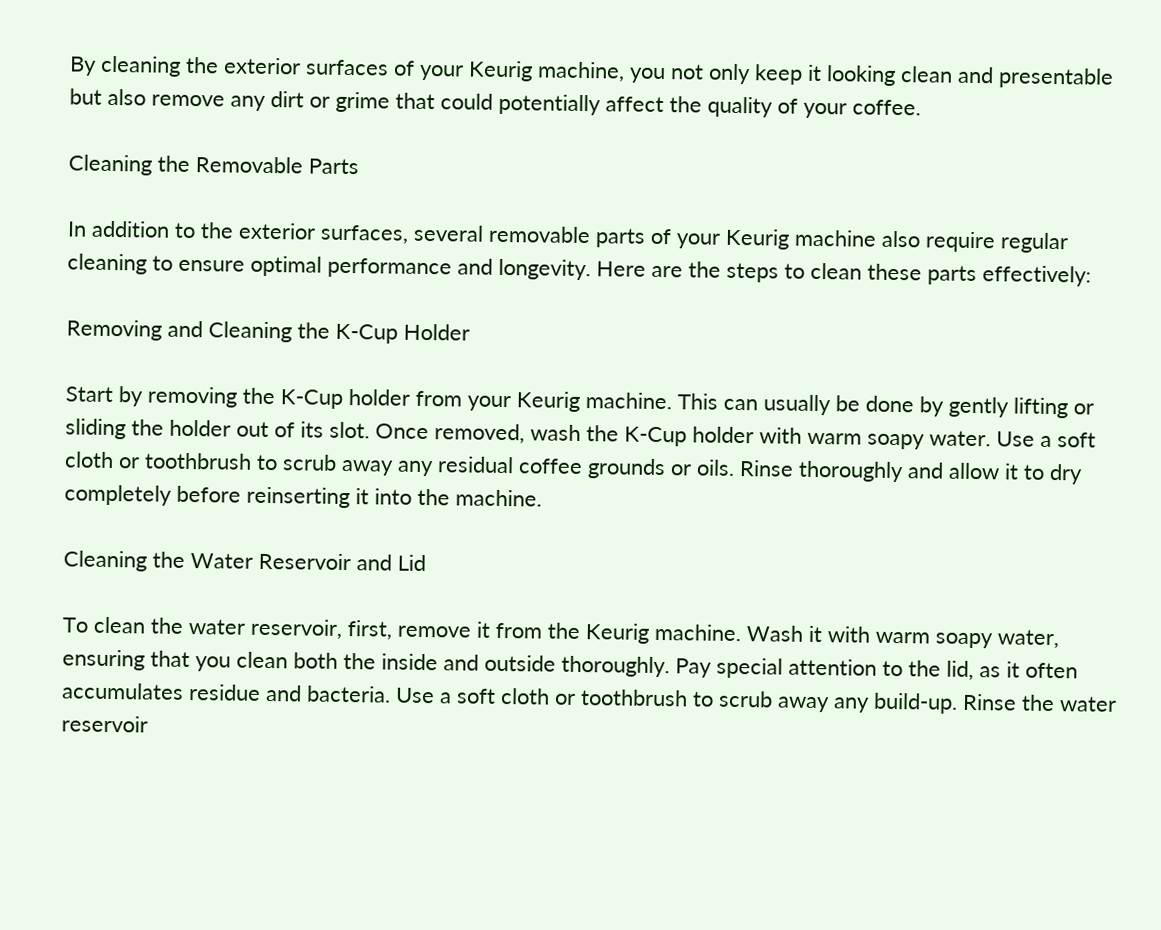By cleaning the exterior surfaces of your Keurig machine, you not only keep it looking clean and presentable but also remove any dirt or grime that could potentially affect the quality of your coffee.

Cleaning the Removable Parts

In addition to the exterior surfaces, several removable parts of your Keurig machine also require regular cleaning to ensure optimal performance and longevity. Here are the steps to clean these parts effectively:

Removing and Cleaning the K-Cup Holder

Start by removing the K-Cup holder from your Keurig machine. This can usually be done by gently lifting or sliding the holder out of its slot. Once removed, wash the K-Cup holder with warm soapy water. Use a soft cloth or toothbrush to scrub away any residual coffee grounds or oils. Rinse thoroughly and allow it to dry completely before reinserting it into the machine.

Cleaning the Water Reservoir and Lid

To clean the water reservoir, first, remove it from the Keurig machine. Wash it with warm soapy water, ensuring that you clean both the inside and outside thoroughly. Pay special attention to the lid, as it often accumulates residue and bacteria. Use a soft cloth or toothbrush to scrub away any build-up. Rinse the water reservoir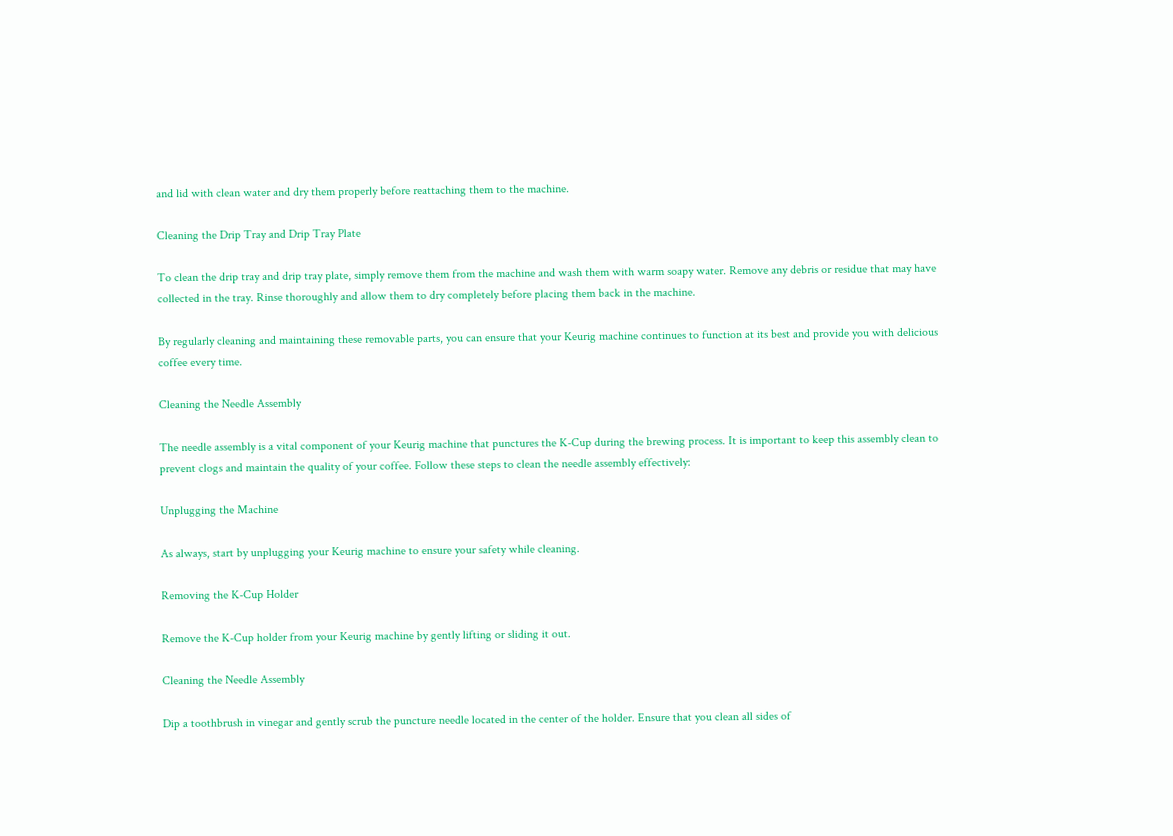and lid with clean water and dry them properly before reattaching them to the machine.

Cleaning the Drip Tray and Drip Tray Plate

To clean the drip tray and drip tray plate, simply remove them from the machine and wash them with warm soapy water. Remove any debris or residue that may have collected in the tray. Rinse thoroughly and allow them to dry completely before placing them back in the machine.

By regularly cleaning and maintaining these removable parts, you can ensure that your Keurig machine continues to function at its best and provide you with delicious coffee every time.

Cleaning the Needle Assembly

The needle assembly is a vital component of your Keurig machine that punctures the K-Cup during the brewing process. It is important to keep this assembly clean to prevent clogs and maintain the quality of your coffee. Follow these steps to clean the needle assembly effectively:

Unplugging the Machine

As always, start by unplugging your Keurig machine to ensure your safety while cleaning.

Removing the K-Cup Holder

Remove the K-Cup holder from your Keurig machine by gently lifting or sliding it out.

Cleaning the Needle Assembly

Dip a toothbrush in vinegar and gently scrub the puncture needle located in the center of the holder. Ensure that you clean all sides of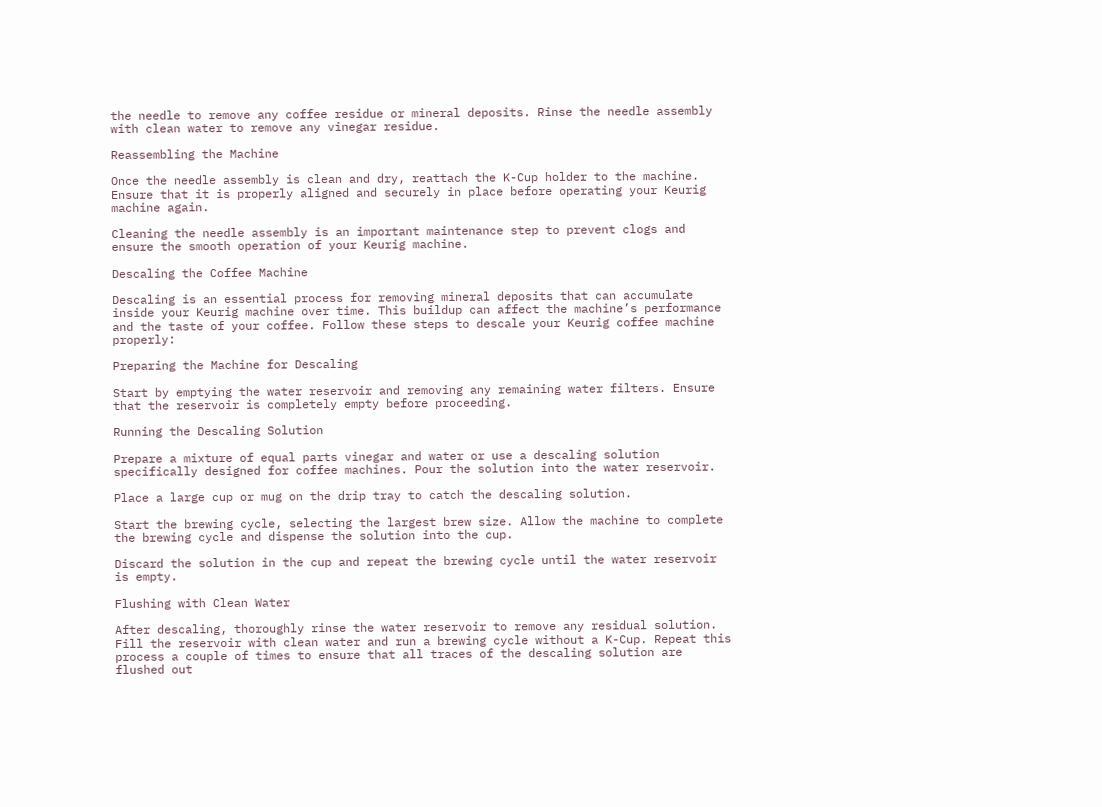the needle to remove any coffee residue or mineral deposits. Rinse the needle assembly with clean water to remove any vinegar residue.

Reassembling the Machine

Once the needle assembly is clean and dry, reattach the K-Cup holder to the machine. Ensure that it is properly aligned and securely in place before operating your Keurig machine again.

Cleaning the needle assembly is an important maintenance step to prevent clogs and ensure the smooth operation of your Keurig machine.

Descaling the Coffee Machine

Descaling is an essential process for removing mineral deposits that can accumulate inside your Keurig machine over time. This buildup can affect the machine’s performance and the taste of your coffee. Follow these steps to descale your Keurig coffee machine properly:

Preparing the Machine for Descaling

Start by emptying the water reservoir and removing any remaining water filters. Ensure that the reservoir is completely empty before proceeding.

Running the Descaling Solution

Prepare a mixture of equal parts vinegar and water or use a descaling solution specifically designed for coffee machines. Pour the solution into the water reservoir.

Place a large cup or mug on the drip tray to catch the descaling solution.

Start the brewing cycle, selecting the largest brew size. Allow the machine to complete the brewing cycle and dispense the solution into the cup.

Discard the solution in the cup and repeat the brewing cycle until the water reservoir is empty.

Flushing with Clean Water

After descaling, thoroughly rinse the water reservoir to remove any residual solution. Fill the reservoir with clean water and run a brewing cycle without a K-Cup. Repeat this process a couple of times to ensure that all traces of the descaling solution are flushed out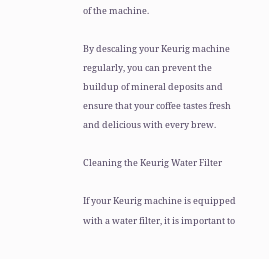of the machine.

By descaling your Keurig machine regularly, you can prevent the buildup of mineral deposits and ensure that your coffee tastes fresh and delicious with every brew.

Cleaning the Keurig Water Filter

If your Keurig machine is equipped with a water filter, it is important to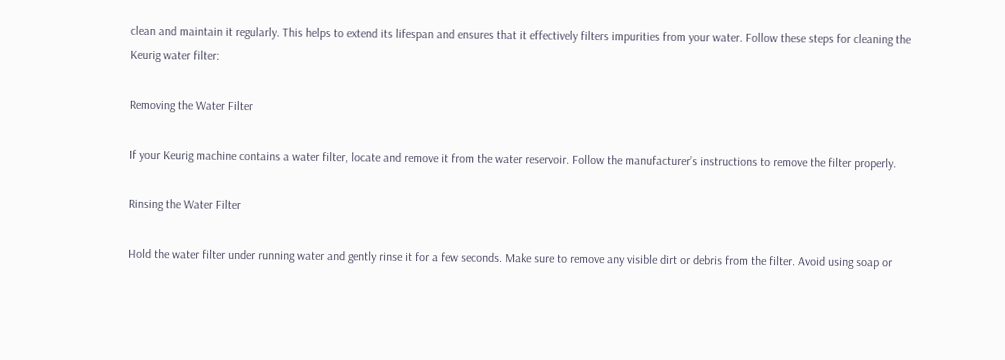clean and maintain it regularly. This helps to extend its lifespan and ensures that it effectively filters impurities from your water. Follow these steps for cleaning the Keurig water filter:

Removing the Water Filter

If your Keurig machine contains a water filter, locate and remove it from the water reservoir. Follow the manufacturer’s instructions to remove the filter properly.

Rinsing the Water Filter

Hold the water filter under running water and gently rinse it for a few seconds. Make sure to remove any visible dirt or debris from the filter. Avoid using soap or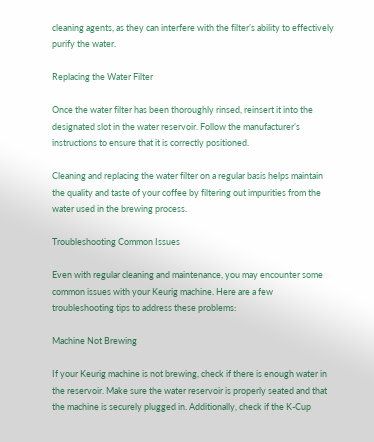cleaning agents, as they can interfere with the filter’s ability to effectively purify the water.

Replacing the Water Filter

Once the water filter has been thoroughly rinsed, reinsert it into the designated slot in the water reservoir. Follow the manufacturer’s instructions to ensure that it is correctly positioned.

Cleaning and replacing the water filter on a regular basis helps maintain the quality and taste of your coffee by filtering out impurities from the water used in the brewing process.

Troubleshooting Common Issues

Even with regular cleaning and maintenance, you may encounter some common issues with your Keurig machine. Here are a few troubleshooting tips to address these problems:

Machine Not Brewing

If your Keurig machine is not brewing, check if there is enough water in the reservoir. Make sure the water reservoir is properly seated and that the machine is securely plugged in. Additionally, check if the K-Cup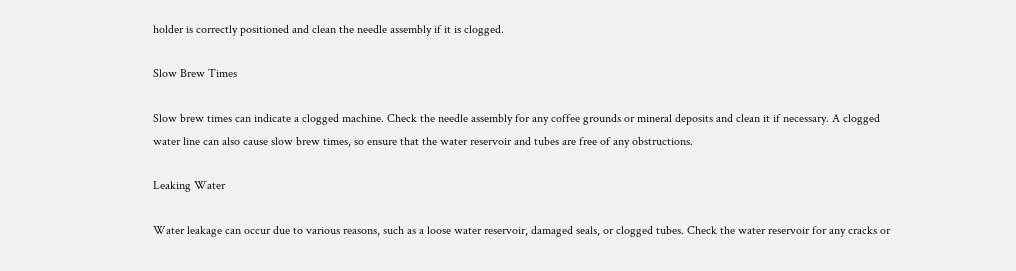holder is correctly positioned and clean the needle assembly if it is clogged.

Slow Brew Times

Slow brew times can indicate a clogged machine. Check the needle assembly for any coffee grounds or mineral deposits and clean it if necessary. A clogged water line can also cause slow brew times, so ensure that the water reservoir and tubes are free of any obstructions.

Leaking Water

Water leakage can occur due to various reasons, such as a loose water reservoir, damaged seals, or clogged tubes. Check the water reservoir for any cracks or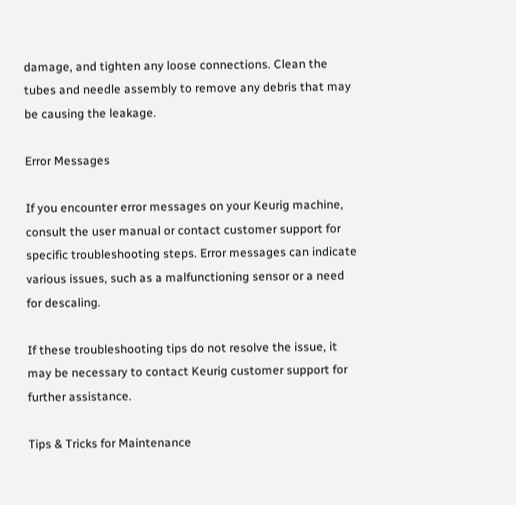damage, and tighten any loose connections. Clean the tubes and needle assembly to remove any debris that may be causing the leakage.

Error Messages

If you encounter error messages on your Keurig machine, consult the user manual or contact customer support for specific troubleshooting steps. Error messages can indicate various issues, such as a malfunctioning sensor or a need for descaling.

If these troubleshooting tips do not resolve the issue, it may be necessary to contact Keurig customer support for further assistance.

Tips & Tricks for Maintenance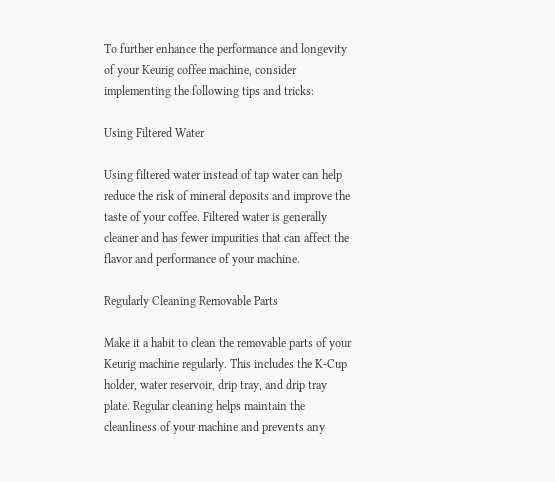To further enhance the performance and longevity of your Keurig coffee machine, consider implementing the following tips and tricks:

Using Filtered Water

Using filtered water instead of tap water can help reduce the risk of mineral deposits and improve the taste of your coffee. Filtered water is generally cleaner and has fewer impurities that can affect the flavor and performance of your machine.

Regularly Cleaning Removable Parts

Make it a habit to clean the removable parts of your Keurig machine regularly. This includes the K-Cup holder, water reservoir, drip tray, and drip tray plate. Regular cleaning helps maintain the cleanliness of your machine and prevents any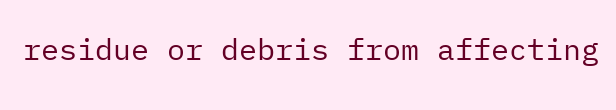residue or debris from affecting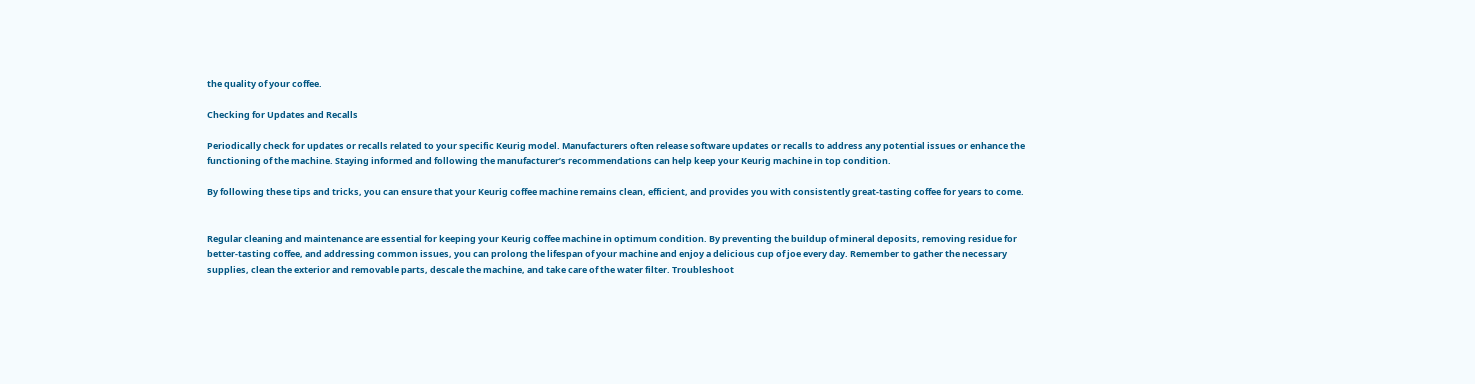the quality of your coffee.

Checking for Updates and Recalls

Periodically check for updates or recalls related to your specific Keurig model. Manufacturers often release software updates or recalls to address any potential issues or enhance the functioning of the machine. Staying informed and following the manufacturer’s recommendations can help keep your Keurig machine in top condition.

By following these tips and tricks, you can ensure that your Keurig coffee machine remains clean, efficient, and provides you with consistently great-tasting coffee for years to come.


Regular cleaning and maintenance are essential for keeping your Keurig coffee machine in optimum condition. By preventing the buildup of mineral deposits, removing residue for better-tasting coffee, and addressing common issues, you can prolong the lifespan of your machine and enjoy a delicious cup of joe every day. Remember to gather the necessary supplies, clean the exterior and removable parts, descale the machine, and take care of the water filter. Troubleshoot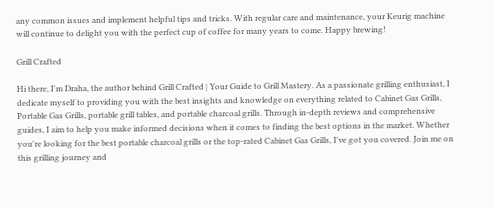any common issues and implement helpful tips and tricks. With regular care and maintenance, your Keurig machine will continue to delight you with the perfect cup of coffee for many years to come. Happy brewing!

Grill Crafted

Hi there, I'm Draha, the author behind Grill Crafted | Your Guide to Grill Mastery. As a passionate grilling enthusiast, I dedicate myself to providing you with the best insights and knowledge on everything related to Cabinet Gas Grills, Portable Gas Grills, portable grill tables, and portable charcoal grills. Through in-depth reviews and comprehensive guides, I aim to help you make informed decisions when it comes to finding the best options in the market. Whether you're looking for the best portable charcoal grills or the top-rated Cabinet Gas Grills, I've got you covered. Join me on this grilling journey and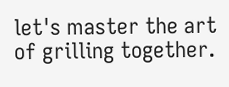let's master the art of grilling together.